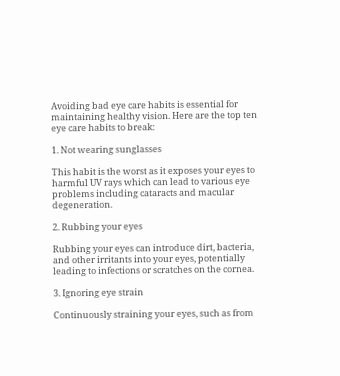Avoiding bad eye care habits is essential for maintaining healthy vision. Here are the top ten eye care habits to break:

1. Not wearing sunglasses

This habit is the worst as it exposes your eyes to harmful UV rays which can lead to various eye problems including cataracts and macular degeneration.

2. Rubbing your eyes

Rubbing your eyes can introduce dirt, bacteria, and other irritants into your eyes, potentially leading to infections or scratches on the cornea.

3. Ignoring eye strain

Continuously straining your eyes, such as from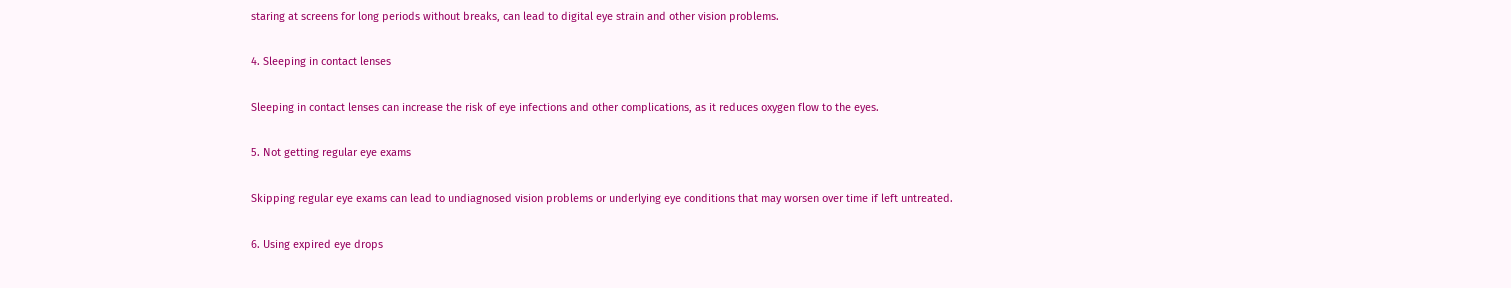staring at screens for long periods without breaks, can lead to digital eye strain and other vision problems.

4. Sleeping in contact lenses

Sleeping in contact lenses can increase the risk of eye infections and other complications, as it reduces oxygen flow to the eyes.

5. Not getting regular eye exams

Skipping regular eye exams can lead to undiagnosed vision problems or underlying eye conditions that may worsen over time if left untreated.

6. Using expired eye drops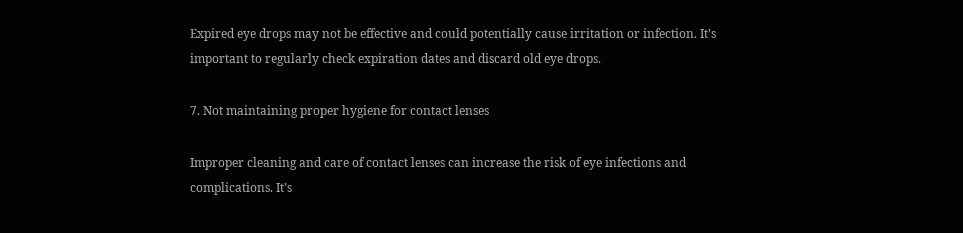Expired eye drops may not be effective and could potentially cause irritation or infection. It’s important to regularly check expiration dates and discard old eye drops.

7. Not maintaining proper hygiene for contact lenses

Improper cleaning and care of contact lenses can increase the risk of eye infections and complications. It’s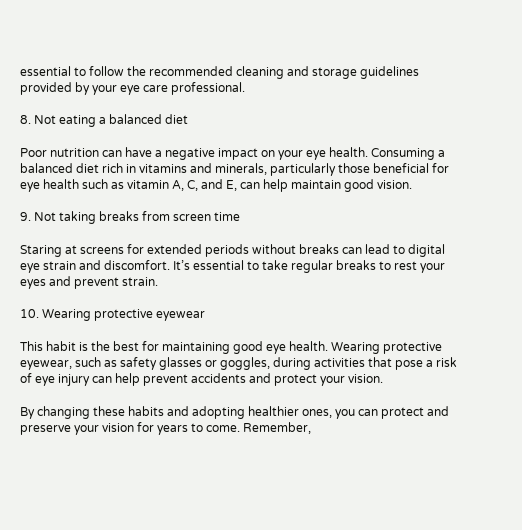essential to follow the recommended cleaning and storage guidelines provided by your eye care professional.

8. Not eating a balanced diet

Poor nutrition can have a negative impact on your eye health. Consuming a balanced diet rich in vitamins and minerals, particularly those beneficial for eye health such as vitamin A, C, and E, can help maintain good vision.

9. Not taking breaks from screen time

Staring at screens for extended periods without breaks can lead to digital eye strain and discomfort. It’s essential to take regular breaks to rest your eyes and prevent strain.

10. Wearing protective eyewear

This habit is the best for maintaining good eye health. Wearing protective eyewear, such as safety glasses or goggles, during activities that pose a risk of eye injury can help prevent accidents and protect your vision.

By changing these habits and adopting healthier ones, you can protect and preserve your vision for years to come. Remember,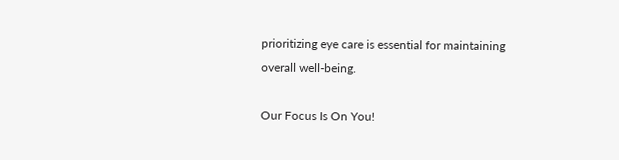prioritizing eye care is essential for maintaining overall well-being.

Our Focus Is On You!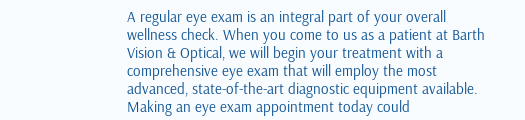A regular eye exam is an integral part of your overall wellness check. When you come to us as a patient at Barth Vision & Optical, we will begin your treatment with a comprehensive eye exam that will employ the most advanced, state-of-the-art diagnostic equipment available. Making an eye exam appointment today could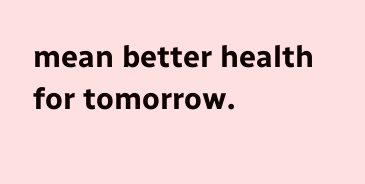mean better health for tomorrow.